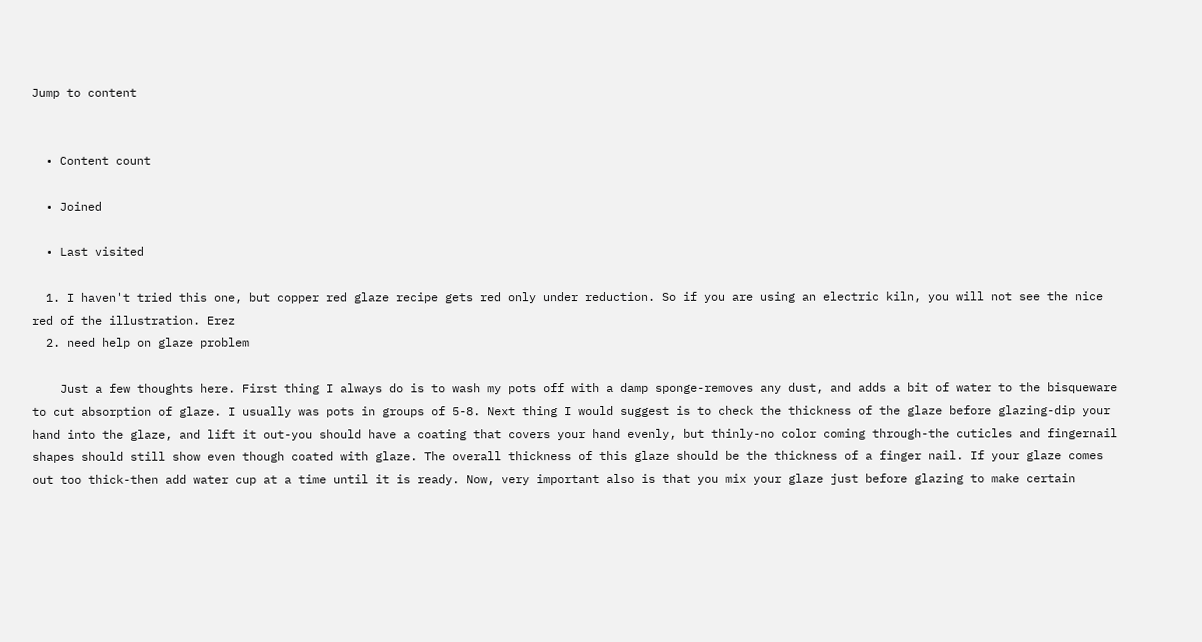Jump to content


  • Content count

  • Joined

  • Last visited

  1. I haven't tried this one, but copper red glaze recipe gets red only under reduction. So if you are using an electric kiln, you will not see the nice red of the illustration. Erez
  2. need help on glaze problem

    Just a few thoughts here. First thing I always do is to wash my pots off with a damp sponge-removes any dust, and adds a bit of water to the bisqueware to cut absorption of glaze. I usually was pots in groups of 5-8. Next thing I would suggest is to check the thickness of the glaze before glazing-dip your hand into the glaze, and lift it out-you should have a coating that covers your hand evenly, but thinly-no color coming through-the cuticles and fingernail shapes should still show even though coated with glaze. The overall thickness of this glaze should be the thickness of a finger nail. If your glaze comes out too thick-then add water cup at a time until it is ready. Now, very important also is that you mix your glaze just before glazing to make certain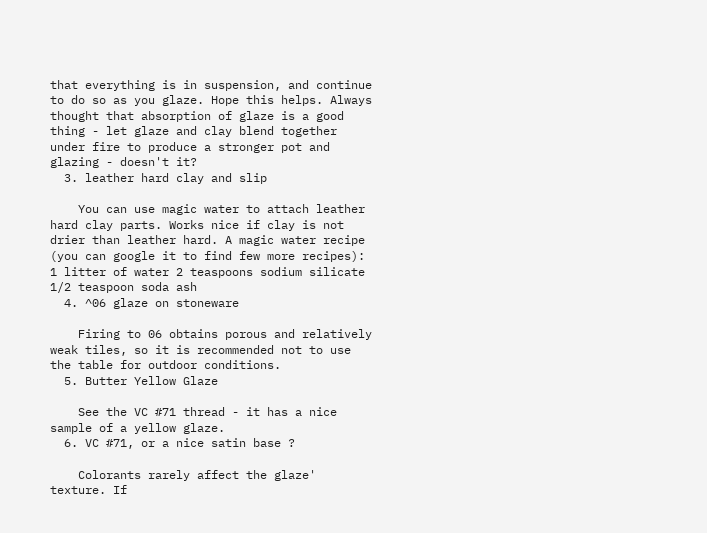that everything is in suspension, and continue to do so as you glaze. Hope this helps. Always thought that absorption of glaze is a good thing - let glaze and clay blend together under fire to produce a stronger pot and glazing - doesn't it?
  3. leather hard clay and slip

    You can use magic water to attach leather hard clay parts. Works nice if clay is not drier than leather hard. A magic water recipe (you can google it to find few more recipes): 1 litter of water 2 teaspoons sodium silicate 1/2 teaspoon soda ash
  4. ^06 glaze on stoneware

    Firing to 06 obtains porous and relatively weak tiles, so it is recommended not to use the table for outdoor conditions.
  5. Butter Yellow Glaze

    See the VC #71 thread - it has a nice sample of a yellow glaze.
  6. VC #71, or a nice satin base ?

    Colorants rarely affect the glaze' texture. If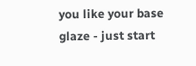you like your base glaze - just start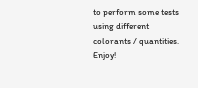to perform some tests using different colorants / quantities. Enjoy!